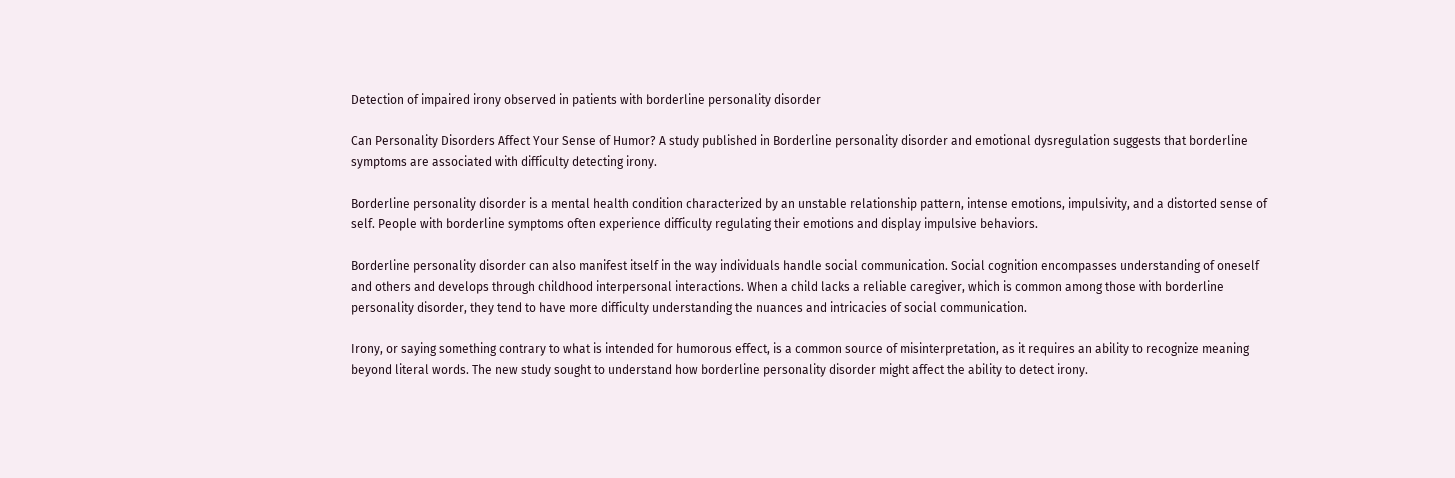Detection of impaired irony observed in patients with borderline personality disorder

Can Personality Disorders Affect Your Sense of Humor? A study published in Borderline personality disorder and emotional dysregulation suggests that borderline symptoms are associated with difficulty detecting irony.

Borderline personality disorder is a mental health condition characterized by an unstable relationship pattern, intense emotions, impulsivity, and a distorted sense of self. People with borderline symptoms often experience difficulty regulating their emotions and display impulsive behaviors.

Borderline personality disorder can also manifest itself in the way individuals handle social communication. Social cognition encompasses understanding of oneself and others and develops through childhood interpersonal interactions. When a child lacks a reliable caregiver, which is common among those with borderline personality disorder, they tend to have more difficulty understanding the nuances and intricacies of social communication.

Irony, or saying something contrary to what is intended for humorous effect, is a common source of misinterpretation, as it requires an ability to recognize meaning beyond literal words. The new study sought to understand how borderline personality disorder might affect the ability to detect irony.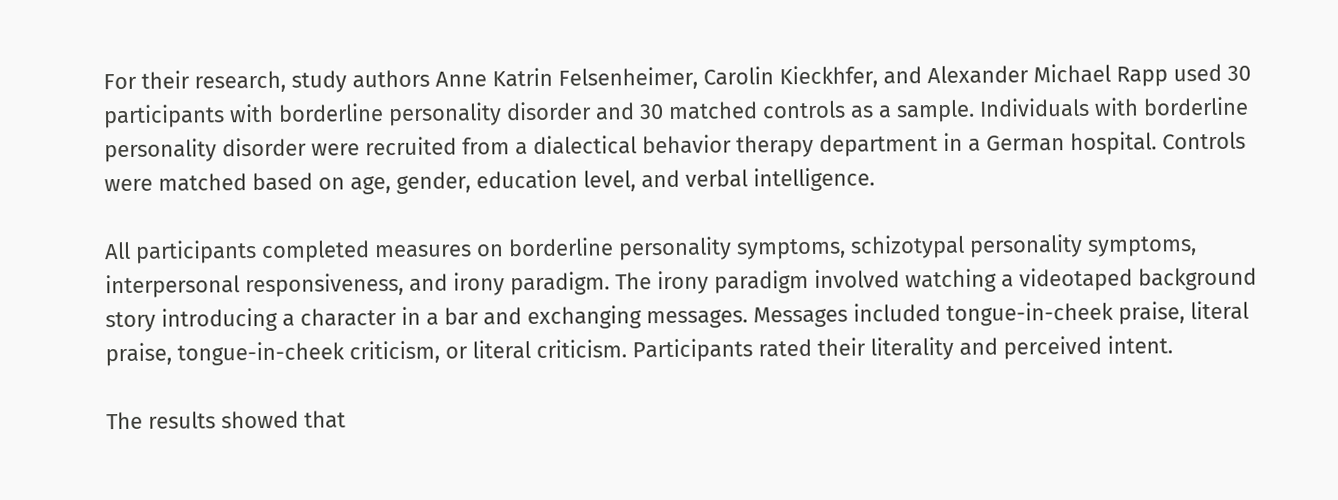For their research, study authors Anne Katrin Felsenheimer, Carolin Kieckhfer, and Alexander Michael Rapp used 30 participants with borderline personality disorder and 30 matched controls as a sample. Individuals with borderline personality disorder were recruited from a dialectical behavior therapy department in a German hospital. Controls were matched based on age, gender, education level, and verbal intelligence.

All participants completed measures on borderline personality symptoms, schizotypal personality symptoms, interpersonal responsiveness, and irony paradigm. The irony paradigm involved watching a videotaped background story introducing a character in a bar and exchanging messages. Messages included tongue-in-cheek praise, literal praise, tongue-in-cheek criticism, or literal criticism. Participants rated their literality and perceived intent.

The results showed that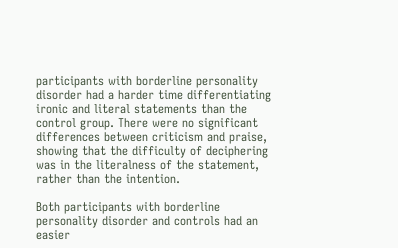participants with borderline personality disorder had a harder time differentiating ironic and literal statements than the control group. There were no significant differences between criticism and praise, showing that the difficulty of deciphering was in the literalness of the statement, rather than the intention.

Both participants with borderline personality disorder and controls had an easier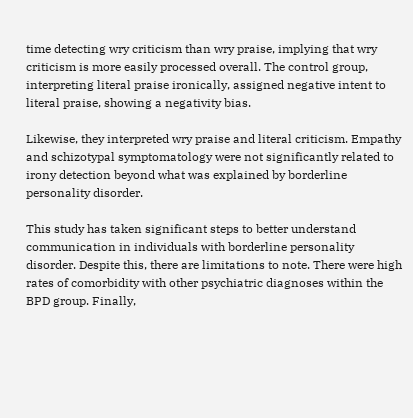time detecting wry criticism than wry praise, implying that wry criticism is more easily processed overall. The control group, interpreting literal praise ironically, assigned negative intent to literal praise, showing a negativity bias.

Likewise, they interpreted wry praise and literal criticism. Empathy and schizotypal symptomatology were not significantly related to irony detection beyond what was explained by borderline personality disorder.

This study has taken significant steps to better understand communication in individuals with borderline personality disorder. Despite this, there are limitations to note. There were high rates of comorbidity with other psychiatric diagnoses within the BPD group. Finally,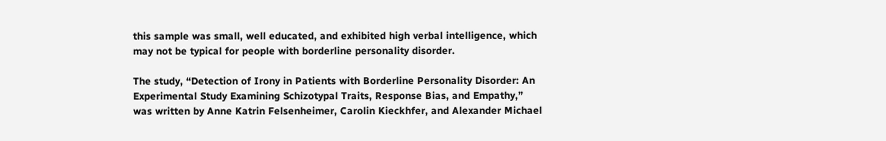this sample was small, well educated, and exhibited high verbal intelligence, which may not be typical for people with borderline personality disorder.

The study, “Detection of Irony in Patients with Borderline Personality Disorder: An Experimental Study Examining Schizotypal Traits, Response Bias, and Empathy,” was written by Anne Katrin Felsenheimer, Carolin Kieckhfer, and Alexander Michael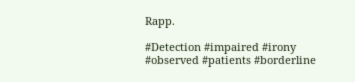Rapp.

#Detection #impaired #irony #observed #patients #borderline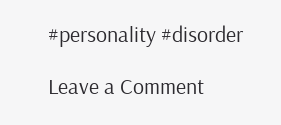#personality #disorder

Leave a Comment